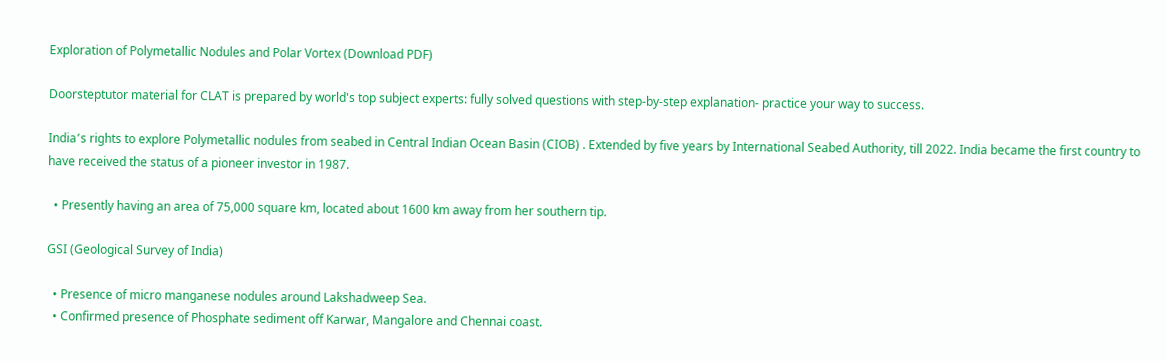Exploration of Polymetallic Nodules and Polar Vortex (Download PDF)

Doorsteptutor material for CLAT is prepared by world's top subject experts: fully solved questions with step-by-step explanation- practice your way to success.

India՚s rights to explore Polymetallic nodules from seabed in Central Indian Ocean Basin (CIOB) . Extended by five years by International Seabed Authority, till 2022. India became the first country to have received the status of a pioneer investor in 1987.

  • Presently having an area of 75,000 square km, located about 1600 km away from her southern tip.

GSI (Geological Survey of India)

  • Presence of micro manganese nodules around Lakshadweep Sea.
  • Confirmed presence of Phosphate sediment off Karwar, Mangalore and Chennai coast.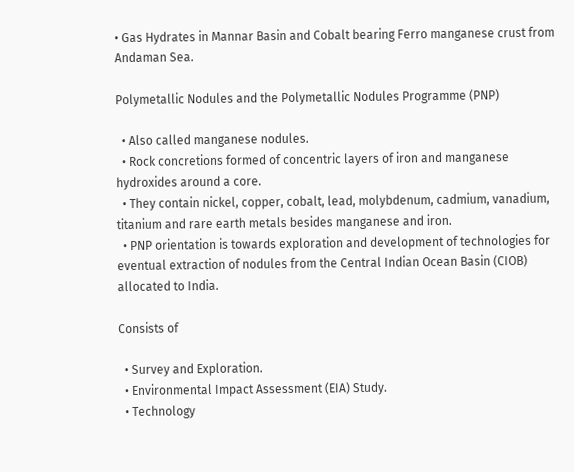• Gas Hydrates in Mannar Basin and Cobalt bearing Ferro manganese crust from Andaman Sea.

Polymetallic Nodules and the Polymetallic Nodules Programme (PNP)

  • Also called manganese nodules.
  • Rock concretions formed of concentric layers of iron and manganese hydroxides around a core.
  • They contain nickel, copper, cobalt, lead, molybdenum, cadmium, vanadium, titanium and rare earth metals besides manganese and iron.
  • PNP orientation is towards exploration and development of technologies for eventual extraction of nodules from the Central Indian Ocean Basin (CIOB) allocated to India.

Consists of

  • Survey and Exploration.
  • Environmental Impact Assessment (EIA) Study.
  • Technology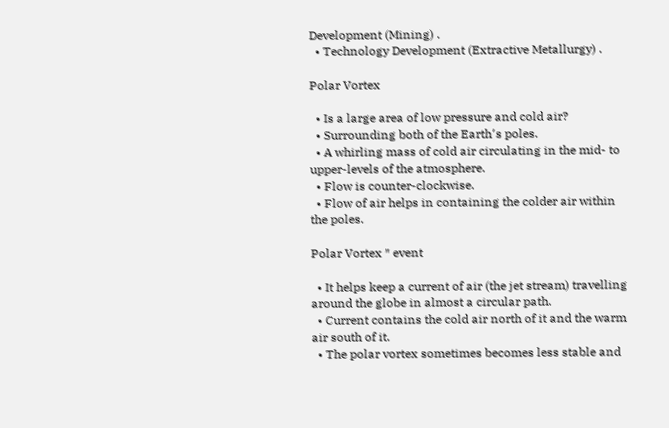Development (Mining) .
  • Technology Development (Extractive Metallurgy) .

Polar Vortex

  • Is a large area of low pressure and cold air?
  • Surrounding both of the Earth՚s poles.
  • A whirling mass of cold air circulating in the mid- to upper-levels of the atmosphere.
  • Flow is counter-clockwise.
  • Flow of air helps in containing the colder air within the poles.

Polar Vortex ″ event

  • It helps keep a current of air (the jet stream) travelling around the globe in almost a circular path.
  • Current contains the cold air north of it and the warm air south of it.
  • The polar vortex sometimes becomes less stable and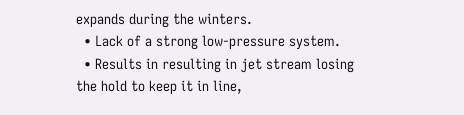expands during the winters.
  • Lack of a strong low-pressure system.
  • Results in resulting in jet stream losing the hold to keep it in line,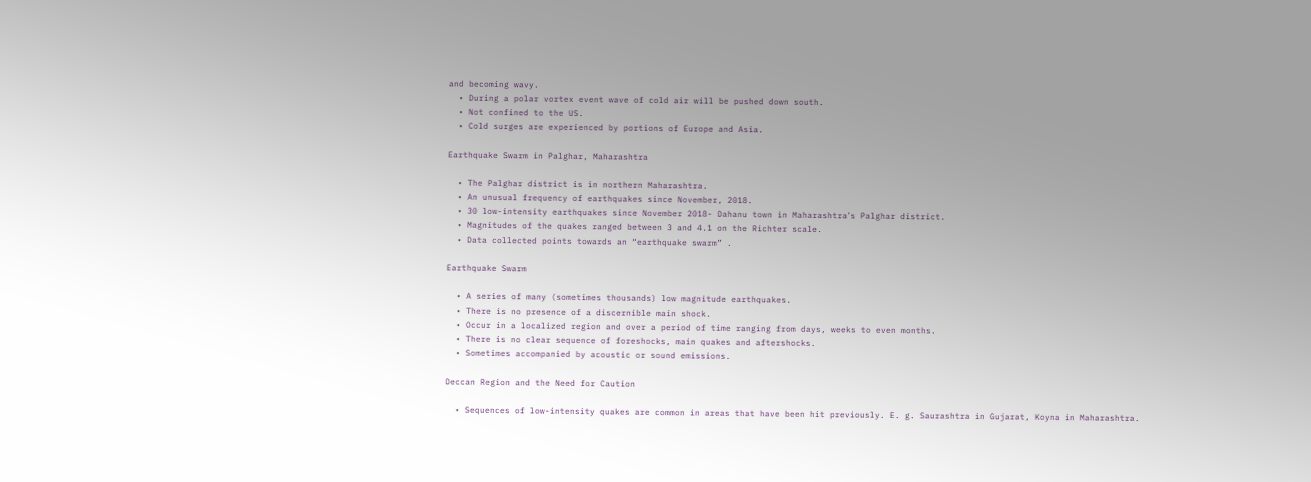and becoming wavy.
  • During a polar vortex event wave of cold air will be pushed down south.
  • Not confined to the US.
  • Cold surges are experienced by portions of Europe and Asia.

Earthquake Swarm in Palghar, Maharashtra

  • The Palghar district is in northern Maharashtra.
  • An unusual frequency of earthquakes since November, 2018.
  • 30 low-intensity earthquakes since November 2018- Dahanu town in Maharashtra՚s Palghar district.
  • Magnitudes of the quakes ranged between 3 and 4.1 on the Richter scale.
  • Data collected points towards an “earthquake swarm” .

Earthquake Swarm

  • A series of many (sometimes thousands) low magnitude earthquakes.
  • There is no presence of a discernible main shock.
  • Occur in a localized region and over a period of time ranging from days, weeks to even months.
  • There is no clear sequence of foreshocks, main quakes and aftershocks.
  • Sometimes accompanied by acoustic or sound emissions.

Deccan Region and the Need for Caution

  • Sequences of low-intensity quakes are common in areas that have been hit previously. E. g. Saurashtra in Gujarat, Koyna in Maharashtra.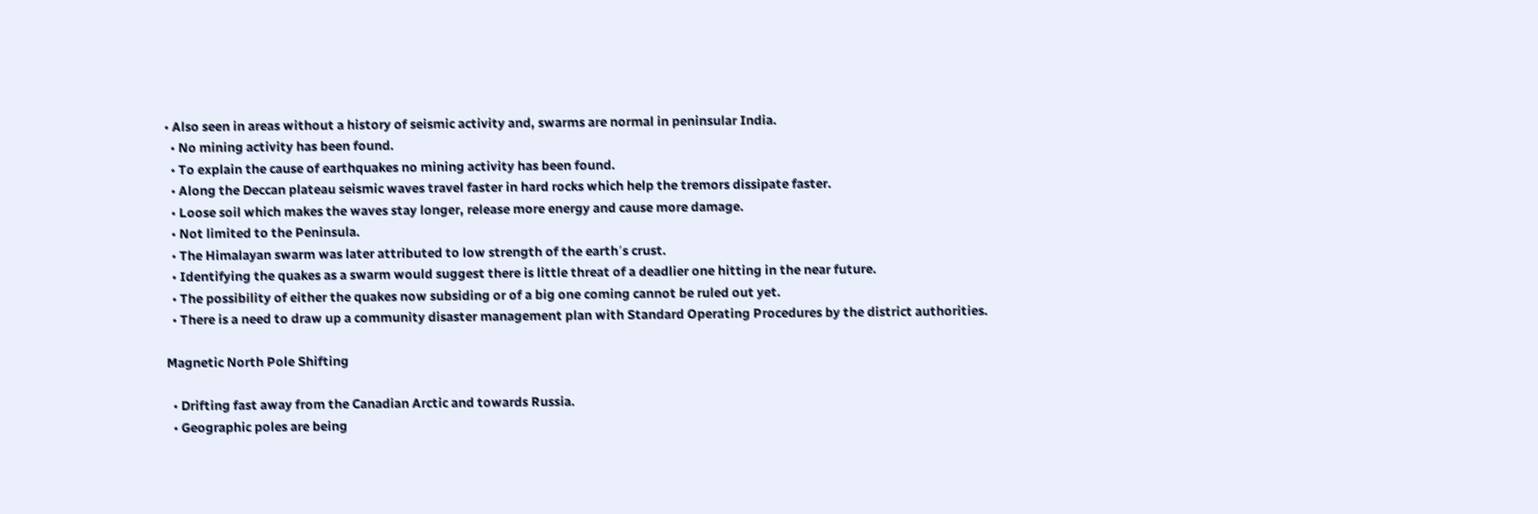• Also seen in areas without a history of seismic activity and, swarms are normal in peninsular India.
  • No mining activity has been found.
  • To explain the cause of earthquakes no mining activity has been found.
  • Along the Deccan plateau seismic waves travel faster in hard rocks which help the tremors dissipate faster.
  • Loose soil which makes the waves stay longer, release more energy and cause more damage.
  • Not limited to the Peninsula.
  • The Himalayan swarm was later attributed to low strength of the earth՚s crust.
  • Identifying the quakes as a swarm would suggest there is little threat of a deadlier one hitting in the near future.
  • The possibility of either the quakes now subsiding or of a big one coming cannot be ruled out yet.
  • There is a need to draw up a community disaster management plan with Standard Operating Procedures by the district authorities.

Magnetic North Pole Shifting

  • Drifting fast away from the Canadian Arctic and towards Russia.
  • Geographic poles are being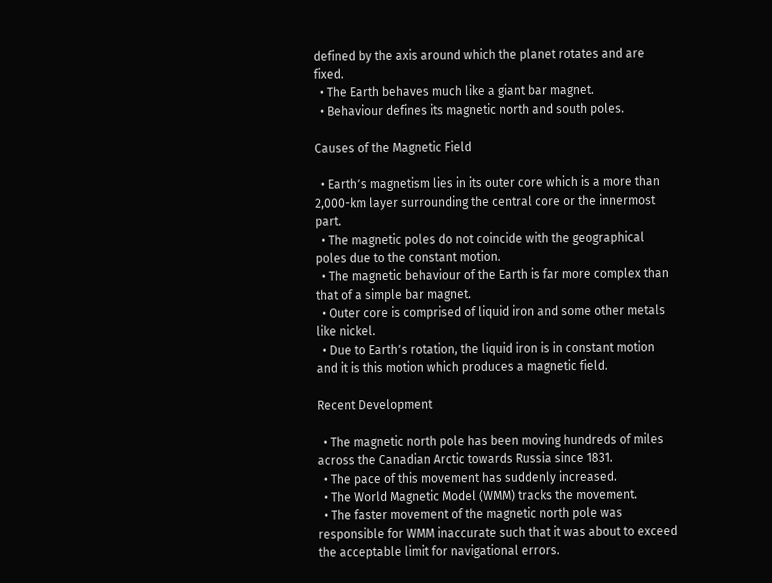defined by the axis around which the planet rotates and are fixed.
  • The Earth behaves much like a giant bar magnet.
  • Behaviour defines its magnetic north and south poles.

Causes of the Magnetic Field

  • Earth՚s magnetism lies in its outer core which is a more than 2,000-km layer surrounding the central core or the innermost part.
  • The magnetic poles do not coincide with the geographical poles due to the constant motion.
  • The magnetic behaviour of the Earth is far more complex than that of a simple bar magnet.
  • Outer core is comprised of liquid iron and some other metals like nickel.
  • Due to Earth՚s rotation, the liquid iron is in constant motion and it is this motion which produces a magnetic field.

Recent Development

  • The magnetic north pole has been moving hundreds of miles across the Canadian Arctic towards Russia since 1831.
  • The pace of this movement has suddenly increased.
  • The World Magnetic Model (WMM) tracks the movement.
  • The faster movement of the magnetic north pole was responsible for WMM inaccurate such that it was about to exceed the acceptable limit for navigational errors.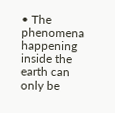• The phenomena happening inside the earth can only be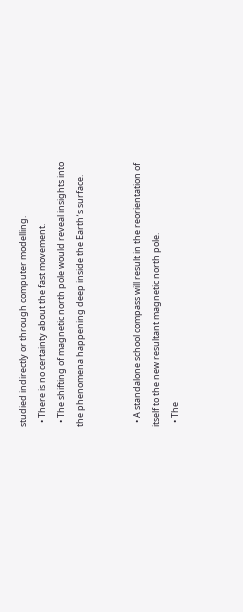studied indirectly or through computer modelling.
  • There is no certainty about the fast movement.
  • The shifting of magnetic north pole would reveal insights into the phenomena happening deep inside the Earth՚s surface.


  • A standalone school compass will result in the reorientation of itself to the new resultant magnetic north pole.
  • The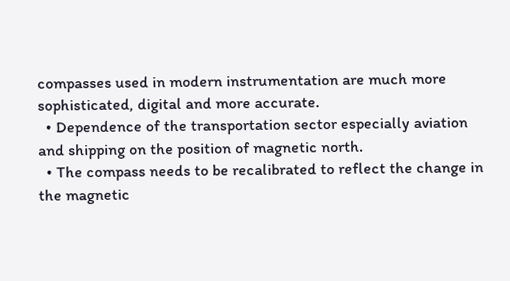compasses used in modern instrumentation are much more sophisticated, digital and more accurate.
  • Dependence of the transportation sector especially aviation and shipping on the position of magnetic north.
  • The compass needs to be recalibrated to reflect the change in the magnetic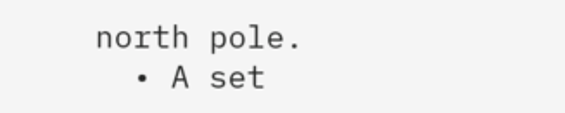north pole.
  • A set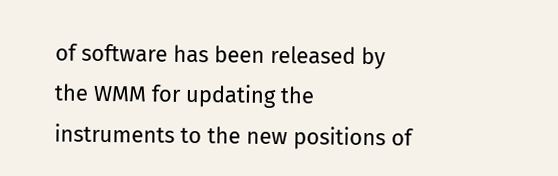of software has been released by the WMM for updating the instruments to the new positions of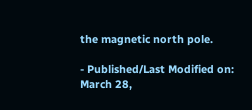the magnetic north pole.

- Published/Last Modified on: March 28,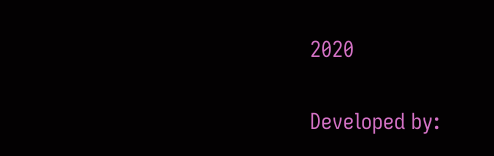2020


Developed by: